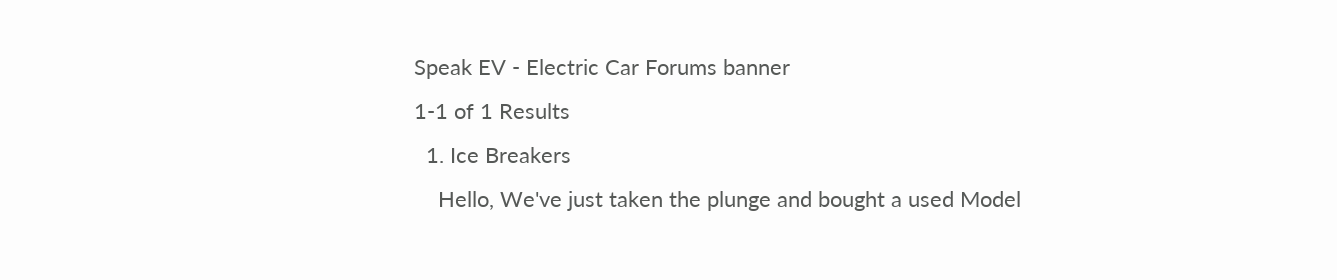Speak EV - Electric Car Forums banner
1-1 of 1 Results
  1. Ice Breakers
    Hello, We've just taken the plunge and bought a used Model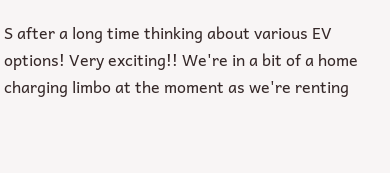S after a long time thinking about various EV options! Very exciting!! We're in a bit of a home charging limbo at the moment as we're renting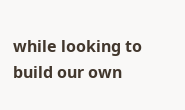while looking to build our own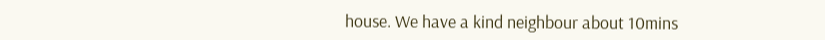house. We have a kind neighbour about 10mins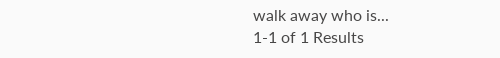walk away who is...
1-1 of 1 Results